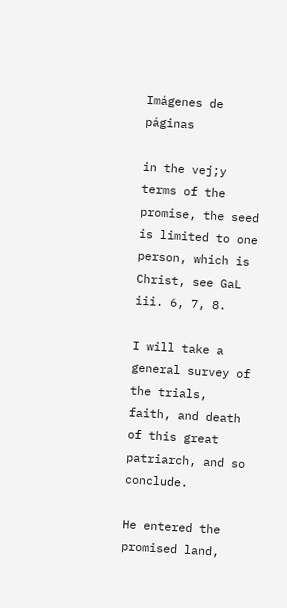Imágenes de páginas

in the vej;y terms of the promise, the seed is limited to one person, which is Christ, see GaL iii. 6, 7, 8.

I will take a general survey of the trials, faith, and death of this great patriarch, and so conclude.

He entered the promised land,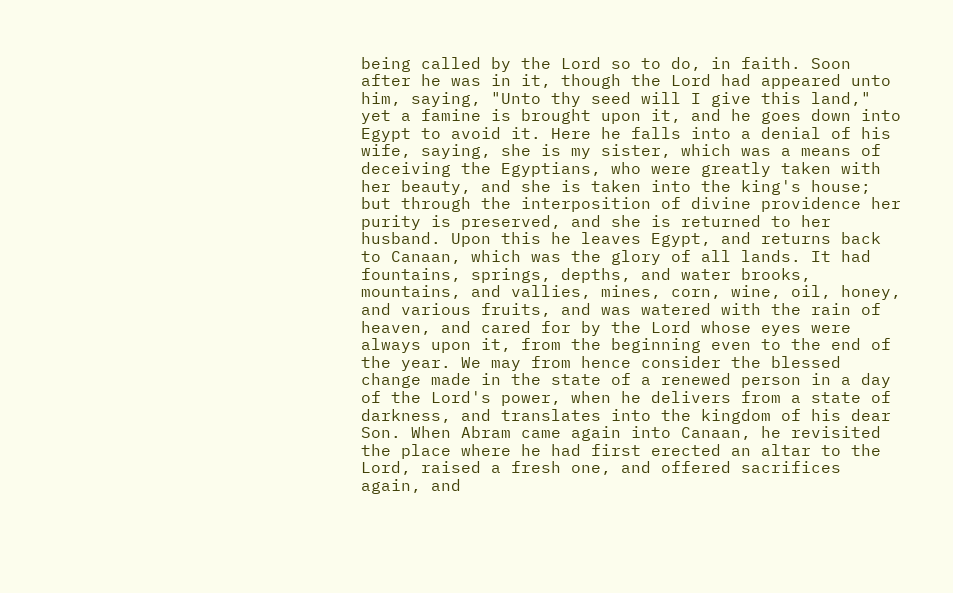being called by the Lord so to do, in faith. Soon after he was in it, though the Lord had appeared unto him, saying, "Unto thy seed will I give this land," yet a famine is brought upon it, and he goes down into Egypt to avoid it. Here he falls into a denial of his wife, saying, she is my sister, which was a means of deceiving the Egyptians, who were greatly taken with her beauty, and she is taken into the king's house; but through the interposition of divine providence her purity is preserved, and she is returned to her husband. Upon this he leaves Egypt, and returns back to Canaan, which was the glory of all lands. It had fountains, springs, depths, and water brooks, mountains, and vallies, mines, corn, wine, oil, honey, and various fruits, and was watered with the rain of heaven, and cared for by the Lord whose eyes were always upon it, from the beginning even to the end of the year. We may from hence consider the blessed change made in the state of a renewed person in a day of the Lord's power, when he delivers from a state of darkness, and translates into the kingdom of his dear Son. When Abram came again into Canaan, he revisited the place where he had first erected an altar to the Lord, raised a fresh one, and offered sacrifices again, and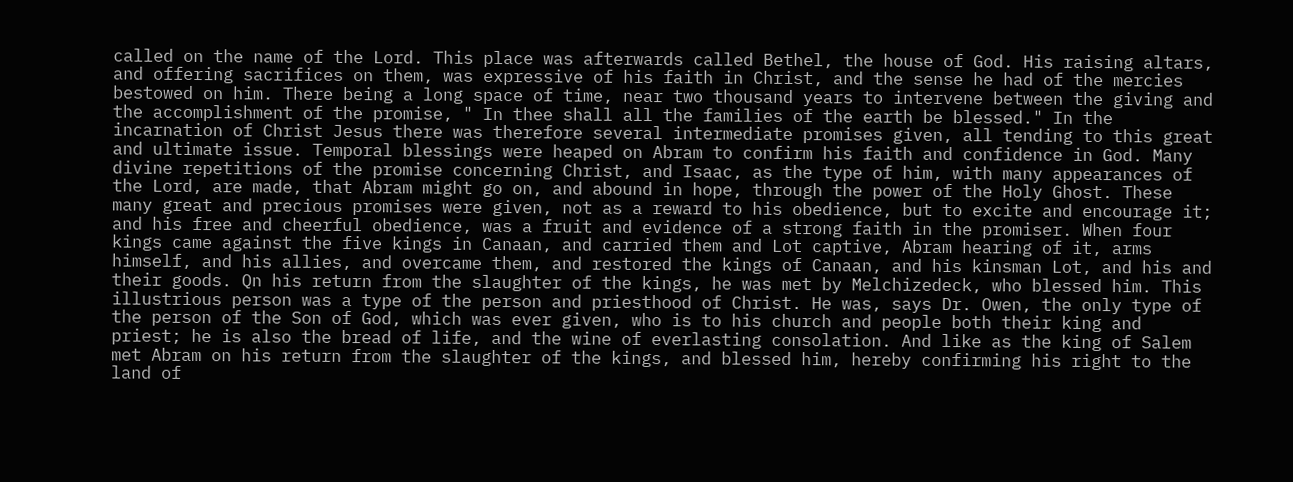called on the name of the Lord. This place was afterwards called Bethel, the house of God. His raising altars, and offering sacrifices on them, was expressive of his faith in Christ, and the sense he had of the mercies bestowed on him. There being a long space of time, near two thousand years to intervene between the giving and the accomplishment of the promise, " In thee shall all the families of the earth be blessed." In the incarnation of Christ Jesus there was therefore several intermediate promises given, all tending to this great and ultimate issue. Temporal blessings were heaped on Abram to confirm his faith and confidence in God. Many divine repetitions of the promise concerning Christ, and Isaac, as the type of him, with many appearances of the Lord, are made, that Abram might go on, and abound in hope, through the power of the Holy Ghost. These many great and precious promises were given, not as a reward to his obedience, but to excite and encourage it; and his free and cheerful obedience, was a fruit and evidence of a strong faith in the promiser. When four kings came against the five kings in Canaan, and carried them and Lot captive, Abram hearing of it, arms himself, and his allies, and overcame them, and restored the kings of Canaan, and his kinsman Lot, and his and their goods. Qn his return from the slaughter of the kings, he was met by Melchizedeck, who blessed him. This illustrious person was a type of the person and priesthood of Christ. He was, says Dr. Owen, the only type of the person of the Son of God, which was ever given, who is to his church and people both their king and priest; he is also the bread of life, and the wine of everlasting consolation. And like as the king of Salem met Abram on his return from the slaughter of the kings, and blessed him, hereby confirming his right to the land of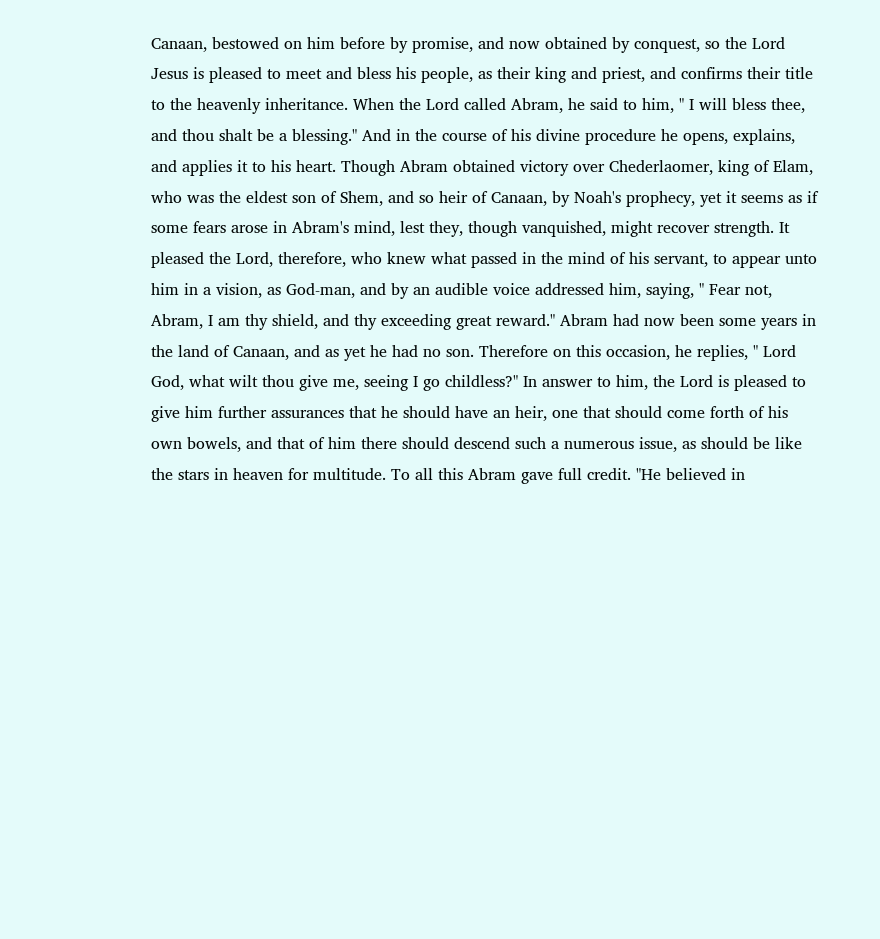Canaan, bestowed on him before by promise, and now obtained by conquest, so the Lord Jesus is pleased to meet and bless his people, as their king and priest, and confirms their title to the heavenly inheritance. When the Lord called Abram, he said to him, " I will bless thee, and thou shalt be a blessing." And in the course of his divine procedure he opens, explains, and applies it to his heart. Though Abram obtained victory over Chederlaomer, king of Elam, who was the eldest son of Shem, and so heir of Canaan, by Noah's prophecy, yet it seems as if some fears arose in Abram's mind, lest they, though vanquished, might recover strength. It pleased the Lord, therefore, who knew what passed in the mind of his servant, to appear unto him in a vision, as God-man, and by an audible voice addressed him, saying, " Fear not, Abram, I am thy shield, and thy exceeding great reward." Abram had now been some years in the land of Canaan, and as yet he had no son. Therefore on this occasion, he replies, " Lord God, what wilt thou give me, seeing I go childless?" In answer to him, the Lord is pleased to give him further assurances that he should have an heir, one that should come forth of his own bowels, and that of him there should descend such a numerous issue, as should be like the stars in heaven for multitude. To all this Abram gave full credit. "He believed in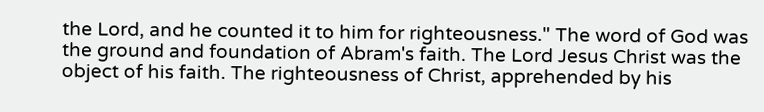the Lord, and he counted it to him for righteousness." The word of God was the ground and foundation of Abram's faith. The Lord Jesus Christ was the object of his faith. The righteousness of Christ, apprehended by his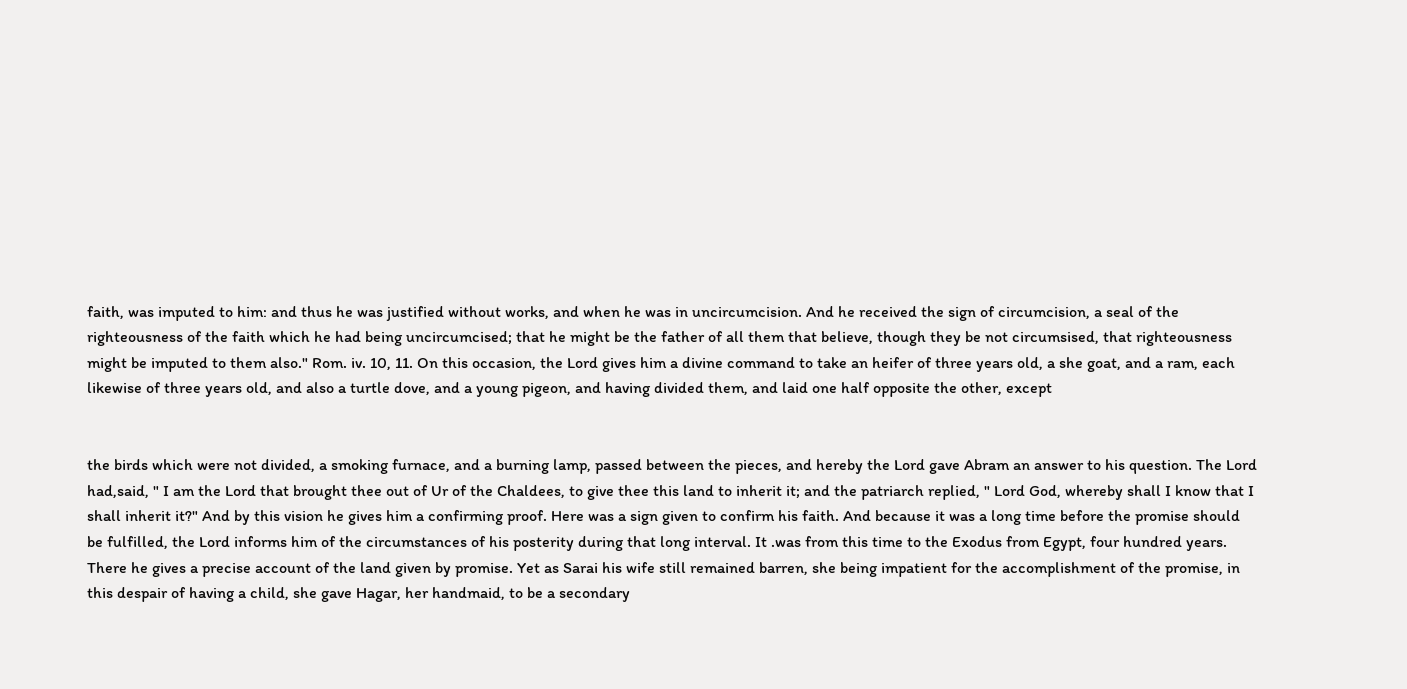faith, was imputed to him: and thus he was justified without works, and when he was in uncircumcision. And he received the sign of circumcision, a seal of the righteousness of the faith which he had being uncircumcised; that he might be the father of all them that believe, though they be not circumsised, that righteousness might be imputed to them also." Rom. iv. 10, 11. On this occasion, the Lord gives him a divine command to take an heifer of three years old, a she goat, and a ram, each likewise of three years old, and also a turtle dove, and a young pigeon, and having divided them, and laid one half opposite the other, except


the birds which were not divided, a smoking furnace, and a burning lamp, passed between the pieces, and hereby the Lord gave Abram an answer to his question. The Lord had,said, " I am the Lord that brought thee out of Ur of the Chaldees, to give thee this land to inherit it; and the patriarch replied, " Lord God, whereby shall I know that I shall inherit it?" And by this vision he gives him a confirming proof. Here was a sign given to confirm his faith. And because it was a long time before the promise should be fulfilled, the Lord informs him of the circumstances of his posterity during that long interval. It .was from this time to the Exodus from Egypt, four hundred years. There he gives a precise account of the land given by promise. Yet as Sarai his wife still remained barren, she being impatient for the accomplishment of the promise, in this despair of having a child, she gave Hagar, her handmaid, to be a secondary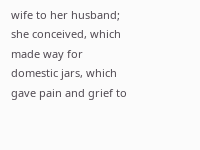wife to her husband; she conceived, which made way for domestic jars, which gave pain and grief to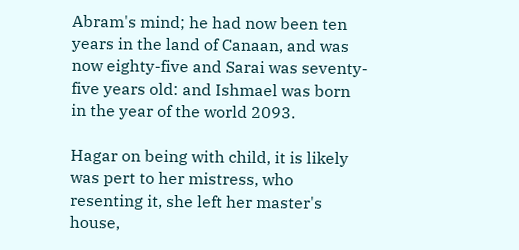Abram's mind; he had now been ten years in the land of Canaan, and was now eighty-five and Sarai was seventy-five years old: and Ishmael was born in the year of the world 2093.

Hagar on being with child, it is likely was pert to her mistress, who resenting it, she left her master's house,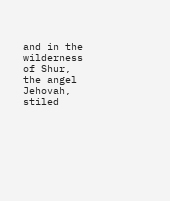and in the wilderness of Shur, the angel Jehovah, stiled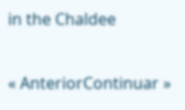in the Chaldee

« AnteriorContinuar »